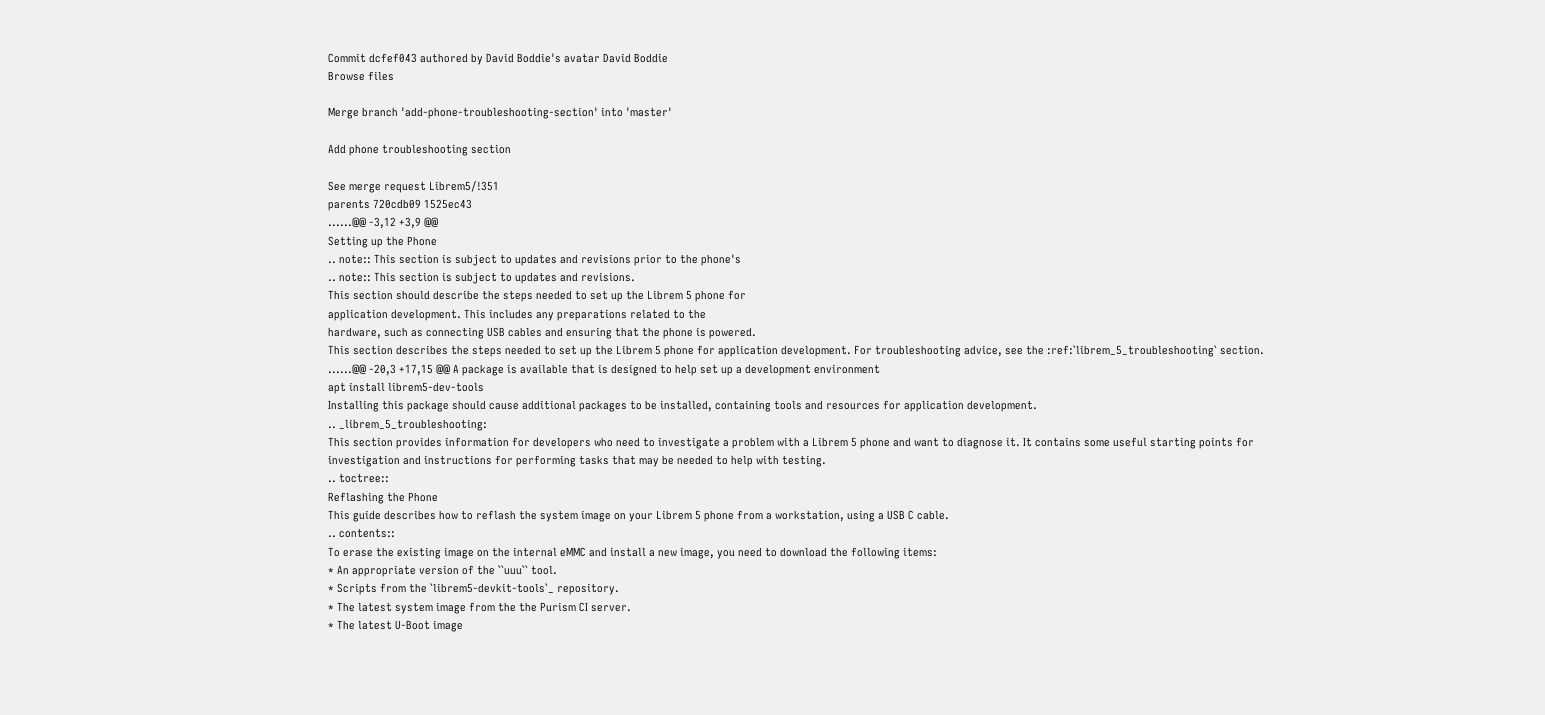Commit dcfef043 authored by David Boddie's avatar David Boddie
Browse files

Merge branch 'add-phone-troubleshooting-section' into 'master'

Add phone troubleshooting section

See merge request Librem5/!351
parents 720cdb09 1525ec43
......@@ -3,12 +3,9 @@
Setting up the Phone
.. note:: This section is subject to updates and revisions prior to the phone's
.. note:: This section is subject to updates and revisions.
This section should describe the steps needed to set up the Librem 5 phone for
application development. This includes any preparations related to the
hardware, such as connecting USB cables and ensuring that the phone is powered.
This section describes the steps needed to set up the Librem 5 phone for application development. For troubleshooting advice, see the :ref:`librem_5_troubleshooting` section.
......@@ -20,3 +17,15 @@ A package is available that is designed to help set up a development environment
apt install librem5-dev-tools
Installing this package should cause additional packages to be installed, containing tools and resources for application development.
.. _librem_5_troubleshooting:
This section provides information for developers who need to investigate a problem with a Librem 5 phone and want to diagnose it. It contains some useful starting points for investigation and instructions for performing tasks that may be needed to help with testing.
.. toctree::
Reflashing the Phone
This guide describes how to reflash the system image on your Librem 5 phone from a workstation, using a USB C cable.
.. contents::
To erase the existing image on the internal eMMC and install a new image, you need to download the following items:
* An appropriate version of the ``uuu`` tool.
* Scripts from the `librem5-devkit-tools`_ repository.
* The latest system image from the the Purism CI server.
* The latest U-Boot image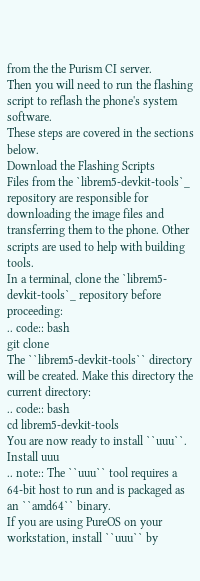from the the Purism CI server.
Then you will need to run the flashing script to reflash the phone's system software.
These steps are covered in the sections below.
Download the Flashing Scripts
Files from the `librem5-devkit-tools`_ repository are responsible for downloading the image files and transferring them to the phone. Other scripts are used to help with building tools.
In a terminal, clone the `librem5-devkit-tools`_ repository before proceeding:
.. code:: bash
git clone
The ``librem5-devkit-tools`` directory will be created. Make this directory the current directory:
.. code:: bash
cd librem5-devkit-tools
You are now ready to install ``uuu``.
Install uuu
.. note:: The ``uuu`` tool requires a 64-bit host to run and is packaged as an ``amd64`` binary.
If you are using PureOS on your workstation, install ``uuu`` by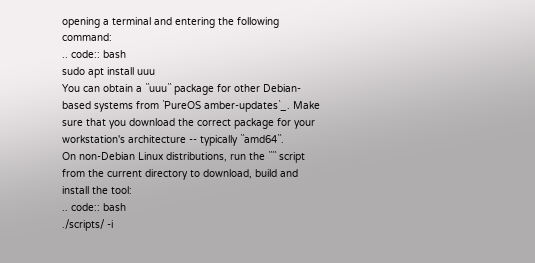opening a terminal and entering the following command:
.. code:: bash
sudo apt install uuu
You can obtain a ``uuu`` package for other Debian-based systems from `PureOS amber-updates`_. Make sure that you download the correct package for your workstation's architecture -- typically ``amd64``.
On non-Debian Linux distributions, run the ```` script from the current directory to download, build and install the tool:
.. code:: bash
./scripts/ -i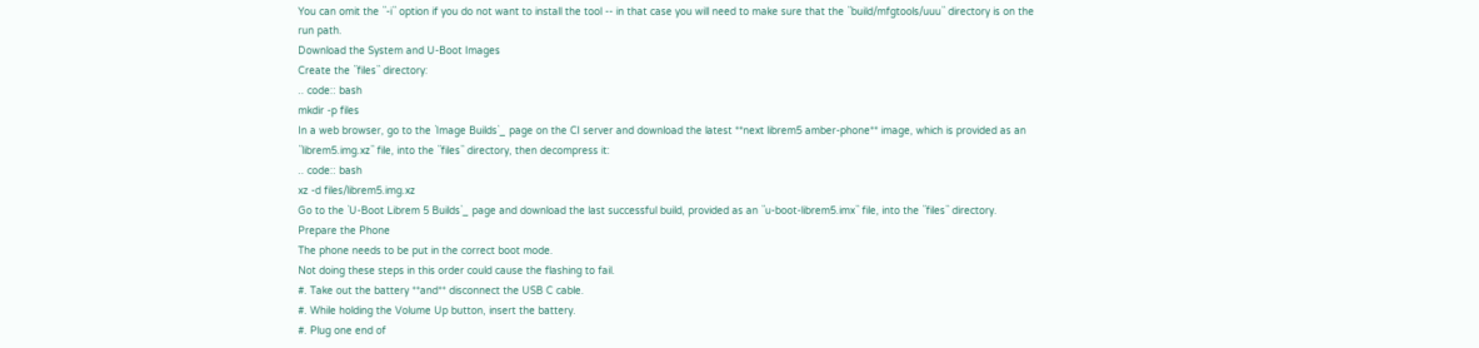You can omit the ``-i`` option if you do not want to install the tool -- in that case you will need to make sure that the ``build/mfgtools/uuu`` directory is on the run path.
Download the System and U-Boot Images
Create the ``files`` directory:
.. code:: bash
mkdir -p files
In a web browser, go to the `Image Builds`_ page on the CI server and download the latest **next librem5 amber-phone** image, which is provided as an ``librem5.img.xz`` file, into the ``files`` directory, then decompress it:
.. code:: bash
xz -d files/librem5.img.xz
Go to the `U-Boot Librem 5 Builds`_ page and download the last successful build, provided as an ``u-boot-librem5.imx`` file, into the ``files`` directory.
Prepare the Phone
The phone needs to be put in the correct boot mode.
Not doing these steps in this order could cause the flashing to fail.
#. Take out the battery **and** disconnect the USB C cable.
#. While holding the Volume Up button, insert the battery.
#. Plug one end of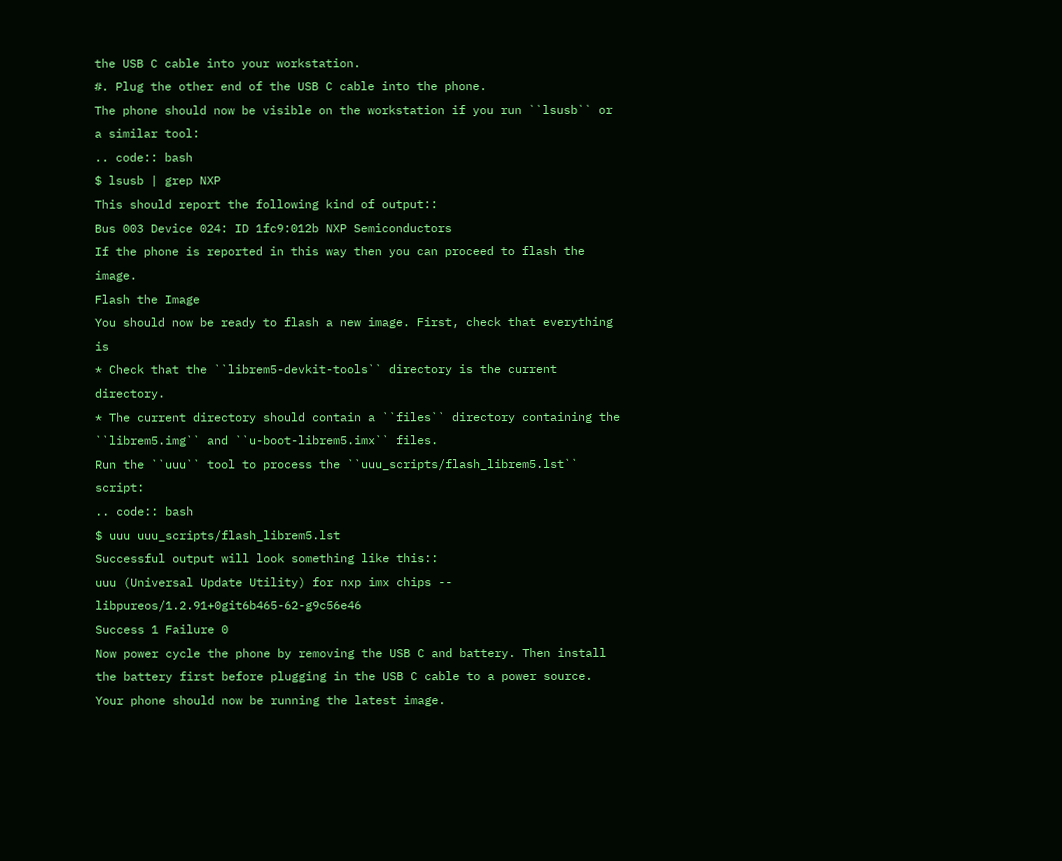the USB C cable into your workstation.
#. Plug the other end of the USB C cable into the phone.
The phone should now be visible on the workstation if you run ``lsusb`` or a similar tool:
.. code:: bash
$ lsusb | grep NXP
This should report the following kind of output::
Bus 003 Device 024: ID 1fc9:012b NXP Semiconductors
If the phone is reported in this way then you can proceed to flash the image.
Flash the Image
You should now be ready to flash a new image. First, check that everything is
* Check that the ``librem5-devkit-tools`` directory is the current directory.
* The current directory should contain a ``files`` directory containing the ``librem5.img`` and ``u-boot-librem5.imx`` files.
Run the ``uuu`` tool to process the ``uuu_scripts/flash_librem5.lst`` script:
.. code:: bash
$ uuu uuu_scripts/flash_librem5.lst
Successful output will look something like this::
uuu (Universal Update Utility) for nxp imx chips -- libpureos/1.2.91+0git6b465-62-g9c56e46
Success 1 Failure 0
Now power cycle the phone by removing the USB C and battery. Then install the battery first before plugging in the USB C cable to a power source.
Your phone should now be running the latest image.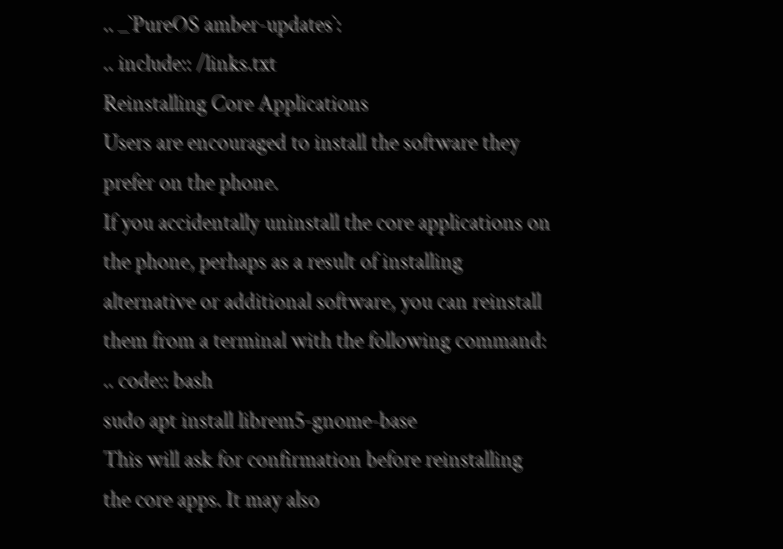.. _`PureOS amber-updates`:
.. include:: /links.txt
Reinstalling Core Applications
Users are encouraged to install the software they prefer on the phone.
If you accidentally uninstall the core applications on the phone, perhaps as a result of installing alternative or additional software, you can reinstall them from a terminal with the following command:
.. code:: bash
sudo apt install librem5-gnome-base
This will ask for confirmation before reinstalling the core apps. It may also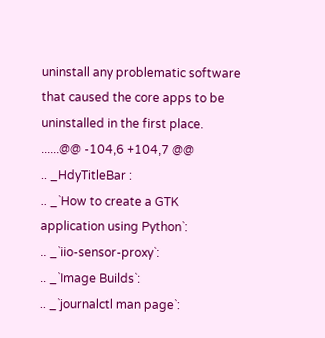uninstall any problematic software that caused the core apps to be uninstalled in the first place.
......@@ -104,6 +104,7 @@
.. _HdyTitleBar :
.. _`How to create a GTK application using Python`:
.. _`iio-sensor-proxy`:
.. _`Image Builds`:
.. _`journalctl man page`: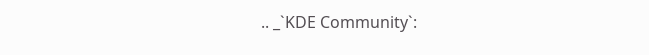.. _`KDE Community`: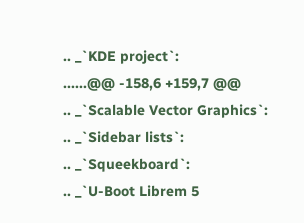.. _`KDE project`:
......@@ -158,6 +159,7 @@
.. _`Scalable Vector Graphics`:
.. _`Sidebar lists`:
.. _`Squeekboard`:
.. _`U-Boot Librem 5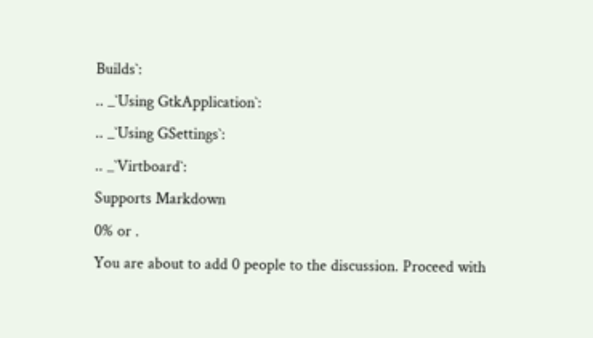Builds`:
.. _`Using GtkApplication`:
.. _`Using GSettings`:
.. _`Virtboard`:
Supports Markdown
0% or .
You are about to add 0 people to the discussion. Proceed with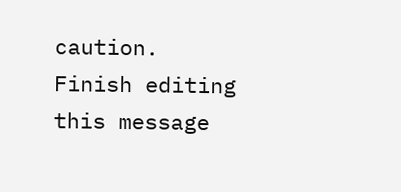caution.
Finish editing this message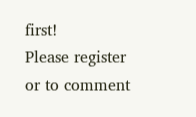first!
Please register or to comment